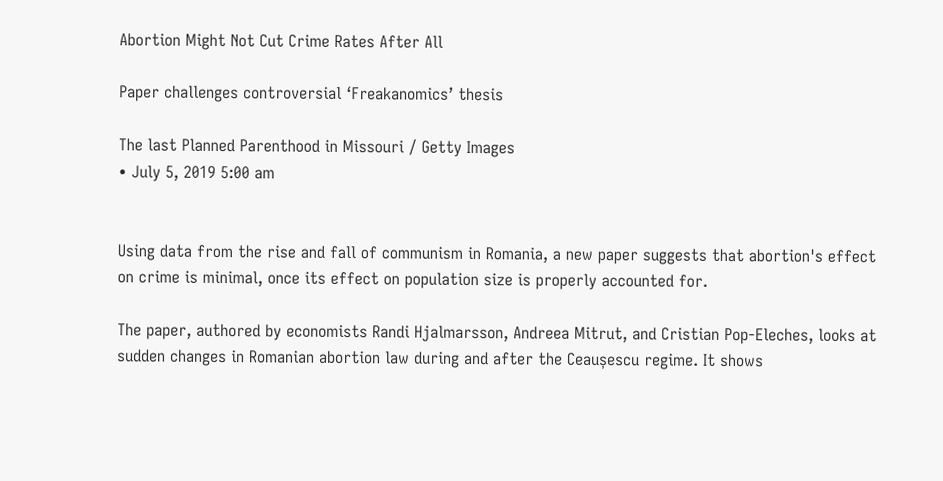Abortion Might Not Cut Crime Rates After All

Paper challenges controversial ‘Freakanomics’ thesis

The last Planned Parenthood in Missouri / Getty Images
• July 5, 2019 5:00 am


Using data from the rise and fall of communism in Romania, a new paper suggests that abortion's effect on crime is minimal, once its effect on population size is properly accounted for.

The paper, authored by economists Randi Hjalmarsson, Andreea Mitrut, and Cristian Pop-Eleches, looks at sudden changes in Romanian abortion law during and after the Ceaușescu regime. It shows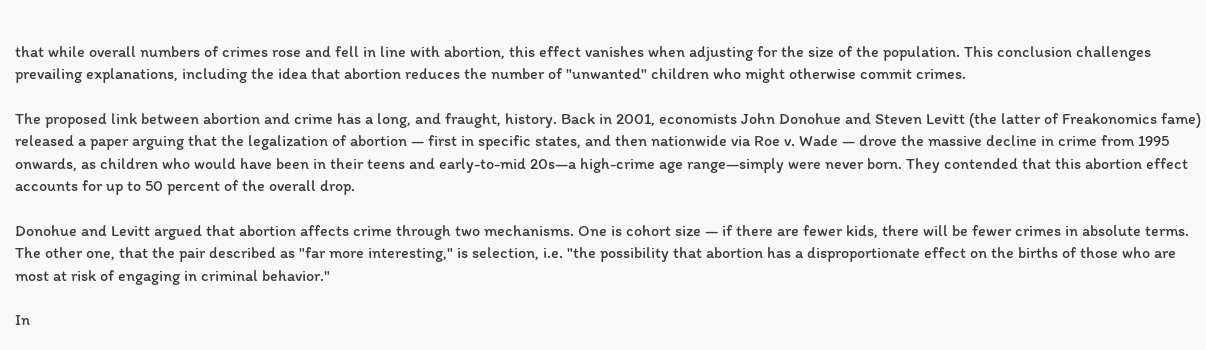that while overall numbers of crimes rose and fell in line with abortion, this effect vanishes when adjusting for the size of the population. This conclusion challenges prevailing explanations, including the idea that abortion reduces the number of "unwanted" children who might otherwise commit crimes.

The proposed link between abortion and crime has a long, and fraught, history. Back in 2001, economists John Donohue and Steven Levitt (the latter of Freakonomics fame) released a paper arguing that the legalization of abortion — first in specific states, and then nationwide via Roe v. Wade — drove the massive decline in crime from 1995 onwards, as children who would have been in their teens and early-to-mid 20s—a high-crime age range—simply were never born. They contended that this abortion effect accounts for up to 50 percent of the overall drop.

Donohue and Levitt argued that abortion affects crime through two mechanisms. One is cohort size — if there are fewer kids, there will be fewer crimes in absolute terms. The other one, that the pair described as "far more interesting," is selection, i.e. "the possibility that abortion has a disproportionate effect on the births of those who are most at risk of engaging in criminal behavior."

In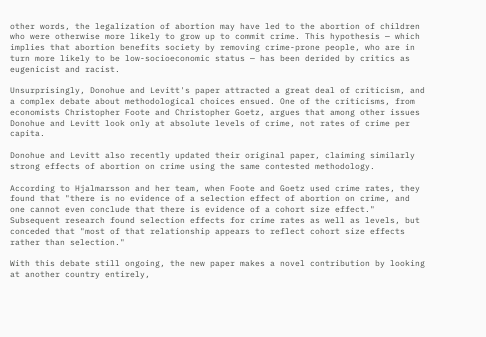other words, the legalization of abortion may have led to the abortion of children who were otherwise more likely to grow up to commit crime. This hypothesis — which implies that abortion benefits society by removing crime-prone people, who are in turn more likely to be low-socioeconomic status — has been derided by critics as eugenicist and racist.

Unsurprisingly, Donohue and Levitt's paper attracted a great deal of criticism, and a complex debate about methodological choices ensued. One of the criticisms, from economists Christopher Foote and Christopher Goetz, argues that among other issues Donohue and Levitt look only at absolute levels of crime, not rates of crime per capita.

Donohue and Levitt also recently updated their original paper, claiming similarly strong effects of abortion on crime using the same contested methodology.

According to Hjalmarsson and her team, when Foote and Goetz used crime rates, they found that "there is no evidence of a selection effect of abortion on crime, and one cannot even conclude that there is evidence of a cohort size effect." Subsequent research found selection effects for crime rates as well as levels, but conceded that "most of that relationship appears to reflect cohort size effects rather than selection."

With this debate still ongoing, the new paper makes a novel contribution by looking at another country entirely,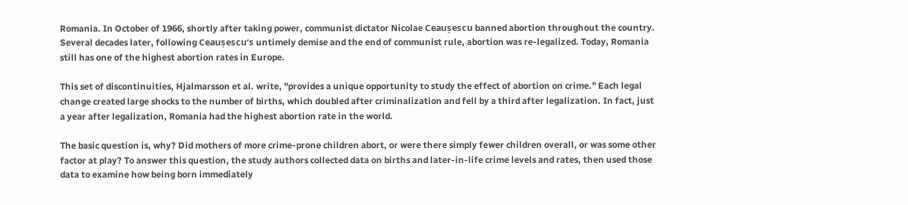Romania. In October of 1966, shortly after taking power, communist dictator Nicolae Ceaușescu banned abortion throughout the country. Several decades later, following Ceaușescu’s untimely demise and the end of communist rule, abortion was re-legalized. Today, Romania still has one of the highest abortion rates in Europe.

This set of discontinuities, Hjalmarsson et al. write, "provides a unique opportunity to study the effect of abortion on crime." Each legal change created large shocks to the number of births, which doubled after criminalization and fell by a third after legalization. In fact, just a year after legalization, Romania had the highest abortion rate in the world.

The basic question is, why? Did mothers of more crime-prone children abort, or were there simply fewer children overall, or was some other factor at play? To answer this question, the study authors collected data on births and later-in-life crime levels and rates, then used those data to examine how being born immediately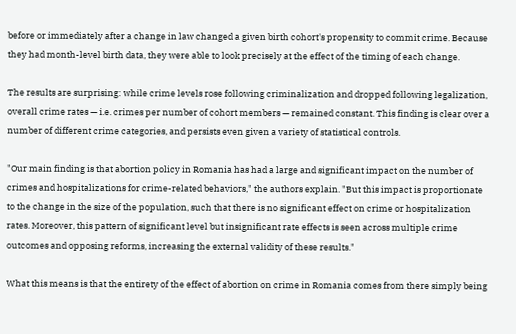before or immediately after a change in law changed a given birth cohort's propensity to commit crime. Because they had month-level birth data, they were able to look precisely at the effect of the timing of each change.

The results are surprising: while crime levels rose following criminalization and dropped following legalization, overall crime rates — i.e. crimes per number of cohort members — remained constant. This finding is clear over a number of different crime categories, and persists even given a variety of statistical controls.

"Our main finding is that abortion policy in Romania has had a large and significant impact on the number of crimes and hospitalizations for crime-related behaviors," the authors explain. "But this impact is proportionate to the change in the size of the population, such that there is no significant effect on crime or hospitalization rates. Moreover, this pattern of significant level but insignificant rate effects is seen across multiple crime outcomes and opposing reforms, increasing the external validity of these results."

What this means is that the entirety of the effect of abortion on crime in Romania comes from there simply being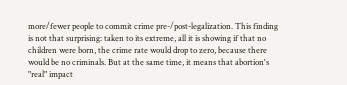more/fewer people to commit crime pre-/post-legalization. This finding is not that surprising: taken to its extreme, all it is showing if that no children were born, the crime rate would drop to zero, because there would be no criminals. But at the same time, it means that abortion's "real" impact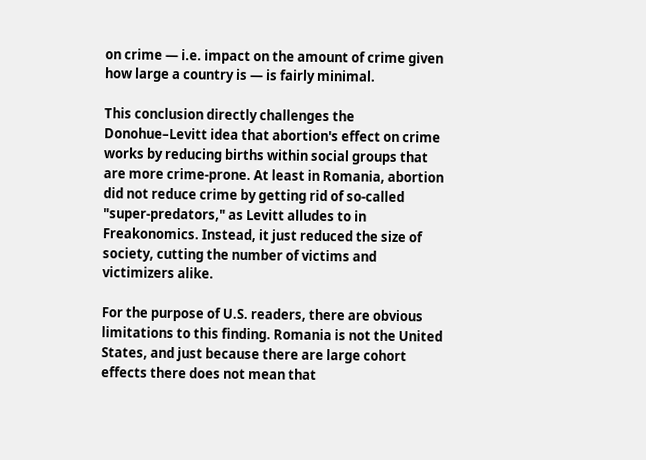on crime — i.e. impact on the amount of crime given how large a country is — is fairly minimal.

This conclusion directly challenges the Donohue–Levitt idea that abortion's effect on crime works by reducing births within social groups that are more crime-prone. At least in Romania, abortion did not reduce crime by getting rid of so-called "super-predators," as Levitt alludes to in Freakonomics. Instead, it just reduced the size of society, cutting the number of victims and victimizers alike.

For the purpose of U.S. readers, there are obvious limitations to this finding. Romania is not the United States, and just because there are large cohort effects there does not mean that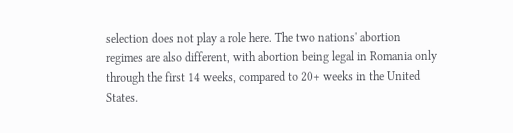selection does not play a role here. The two nations' abortion regimes are also different, with abortion being legal in Romania only through the first 14 weeks, compared to 20+ weeks in the United States.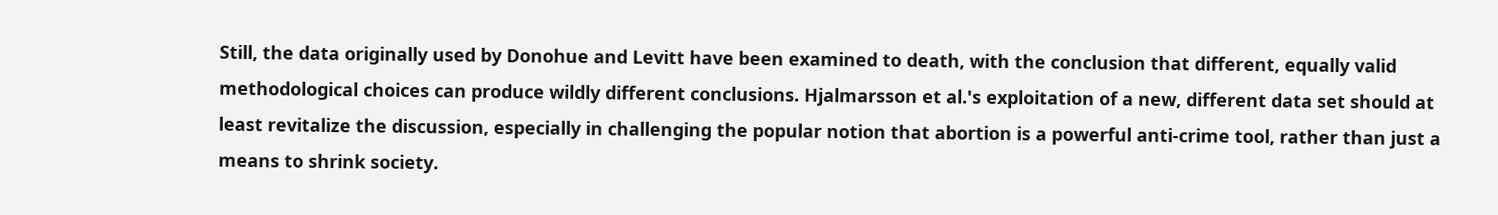Still, the data originally used by Donohue and Levitt have been examined to death, with the conclusion that different, equally valid methodological choices can produce wildly different conclusions. Hjalmarsson et al.'s exploitation of a new, different data set should at least revitalize the discussion, especially in challenging the popular notion that abortion is a powerful anti-crime tool, rather than just a means to shrink society.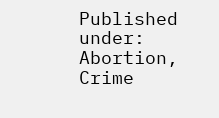Published under: Abortion, Crime